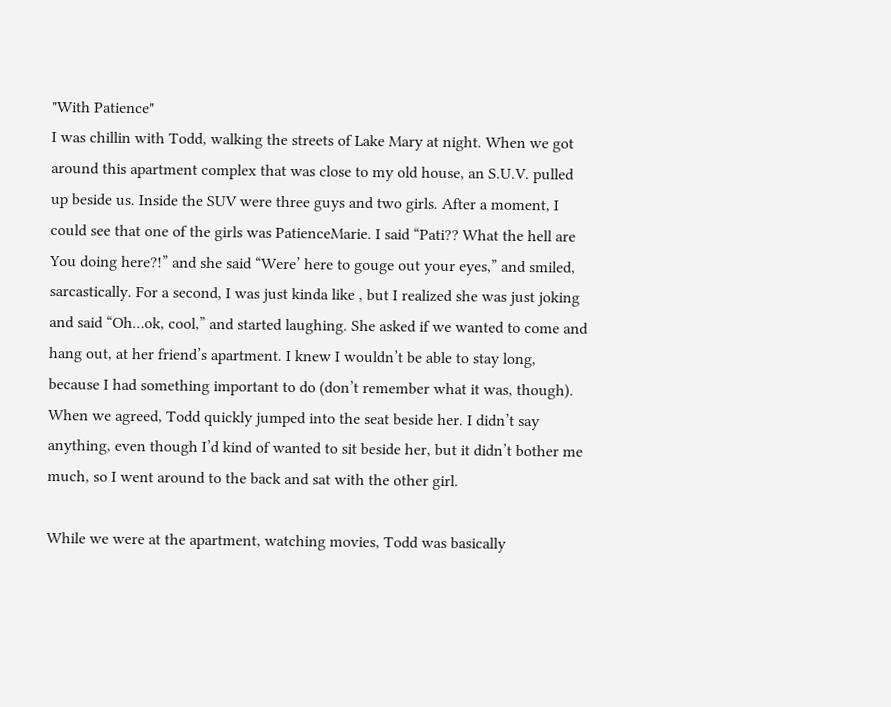"With Patience"
I was chillin with Todd, walking the streets of Lake Mary at night. When we got around this apartment complex that was close to my old house, an S.U.V. pulled up beside us. Inside the SUV were three guys and two girls. After a moment, I could see that one of the girls was PatienceMarie. I said “Pati?? What the hell are You doing here?!” and she said “Were’ here to gouge out your eyes,” and smiled, sarcastically. For a second, I was just kinda like , but I realized she was just joking and said “Oh…ok, cool,” and started laughing. She asked if we wanted to come and hang out, at her friend’s apartment. I knew I wouldn’t be able to stay long, because I had something important to do (don’t remember what it was, though). When we agreed, Todd quickly jumped into the seat beside her. I didn’t say anything, even though I’d kind of wanted to sit beside her, but it didn’t bother me much, so I went around to the back and sat with the other girl.

While we were at the apartment, watching movies, Todd was basically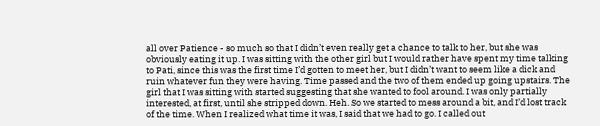all over Patience - so much so that I didn’t even really get a chance to talk to her, but she was obviously eating it up. I was sitting with the other girl but I would rather have spent my time talking to Pati, since this was the first time I’d gotten to meet her, but I didn’t want to seem like a dick and ruin whatever fun they were having. Time passed and the two of them ended up going upstairs. The girl that I was sitting with started suggesting that she wanted to fool around. I was only partially interested, at first, until she stripped down. Heh. So we started to mess around a bit, and I’d lost track of the time. When I realized what time it was, I said that we had to go. I called out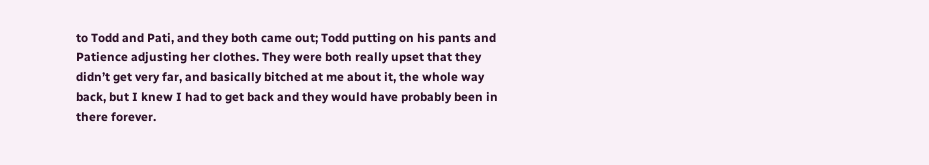to Todd and Pati, and they both came out; Todd putting on his pants and Patience adjusting her clothes. They were both really upset that they didn’t get very far, and basically bitched at me about it, the whole way back, but I knew I had to get back and they would have probably been in there forever.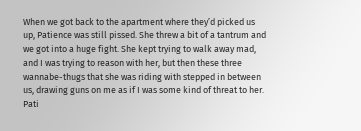When we got back to the apartment where they’d picked us up, Patience was still pissed. She threw a bit of a tantrum and we got into a huge fight. She kept trying to walk away mad, and I was trying to reason with her, but then these three wannabe-thugs that she was riding with stepped in between us, drawing guns on me as if I was some kind of threat to her. Pati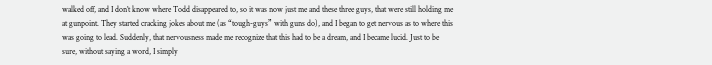walked off, and I don’t know where Todd disappeared to, so it was now just me and these three guys, that were still holding me at gunpoint. They started cracking jokes about me (as “tough-guys” with guns do), and I began to get nervous as to where this was going to lead. Suddenly, that nervousness made me recognize that this had to be a dream, and I became lucid. Just to be sure, without saying a word, I simply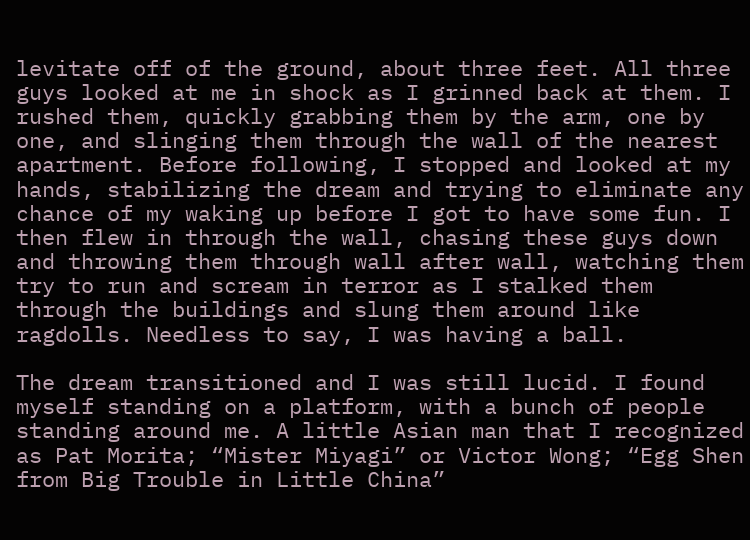levitate off of the ground, about three feet. All three guys looked at me in shock as I grinned back at them. I rushed them, quickly grabbing them by the arm, one by one, and slinging them through the wall of the nearest apartment. Before following, I stopped and looked at my hands, stabilizing the dream and trying to eliminate any chance of my waking up before I got to have some fun. I then flew in through the wall, chasing these guys down and throwing them through wall after wall, watching them try to run and scream in terror as I stalked them through the buildings and slung them around like ragdolls. Needless to say, I was having a ball.

The dream transitioned and I was still lucid. I found myself standing on a platform, with a bunch of people standing around me. A little Asian man that I recognized as Pat Morita; “Mister Miyagi” or Victor Wong; “Egg Shen from Big Trouble in Little China”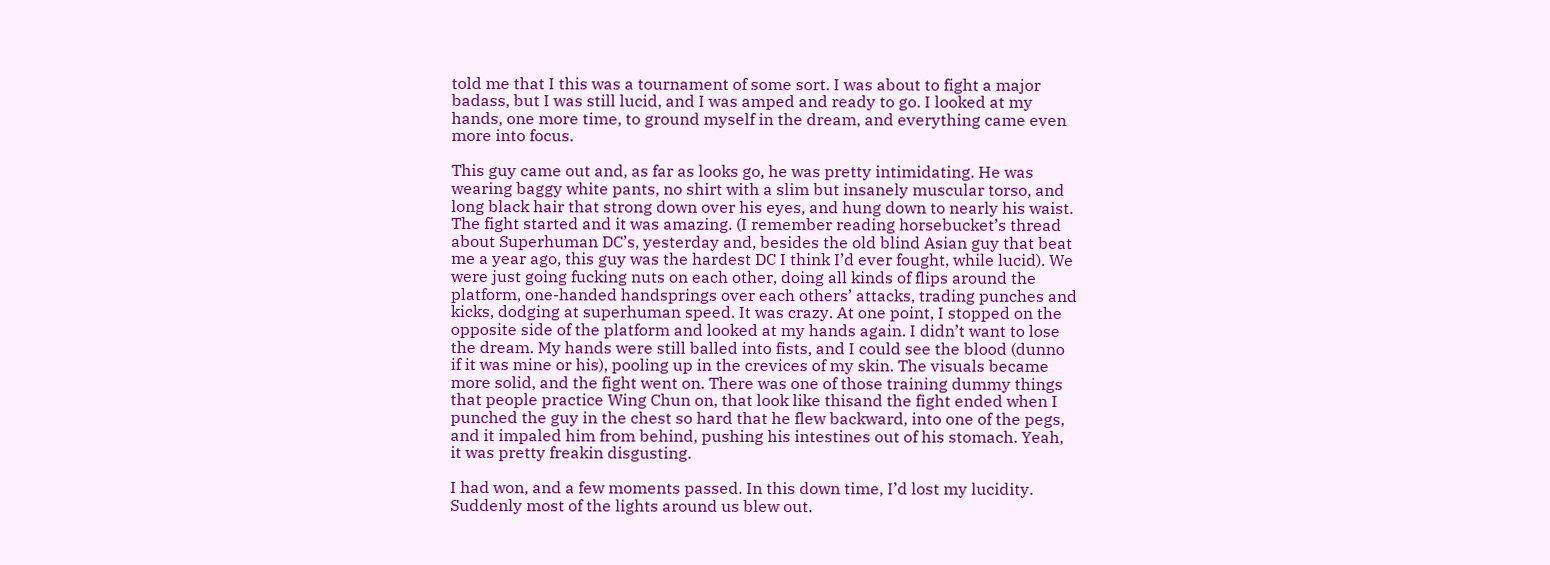told me that I this was a tournament of some sort. I was about to fight a major badass, but I was still lucid, and I was amped and ready to go. I looked at my hands, one more time, to ground myself in the dream, and everything came even more into focus.

This guy came out and, as far as looks go, he was pretty intimidating. He was wearing baggy white pants, no shirt with a slim but insanely muscular torso, and long black hair that strong down over his eyes, and hung down to nearly his waist. The fight started and it was amazing. (I remember reading horsebucket’s thread about Superhuman DC’s, yesterday and, besides the old blind Asian guy that beat me a year ago, this guy was the hardest DC I think I’d ever fought, while lucid). We were just going fucking nuts on each other, doing all kinds of flips around the platform, one-handed handsprings over each others’ attacks, trading punches and kicks, dodging at superhuman speed. It was crazy. At one point, I stopped on the opposite side of the platform and looked at my hands again. I didn’t want to lose the dream. My hands were still balled into fists, and I could see the blood (dunno if it was mine or his), pooling up in the crevices of my skin. The visuals became more solid, and the fight went on. There was one of those training dummy things that people practice Wing Chun on, that look like thisand the fight ended when I punched the guy in the chest so hard that he flew backward, into one of the pegs, and it impaled him from behind, pushing his intestines out of his stomach. Yeah, it was pretty freakin disgusting.

I had won, and a few moments passed. In this down time, I’d lost my lucidity. Suddenly most of the lights around us blew out.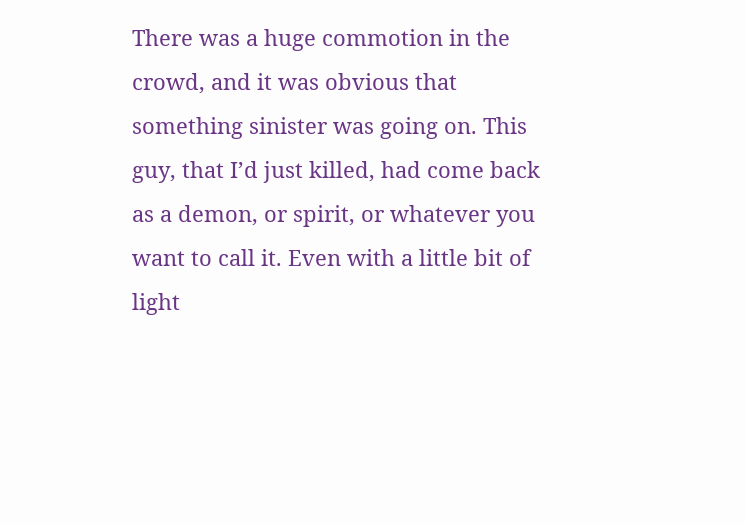There was a huge commotion in the crowd, and it was obvious that something sinister was going on. This guy, that I’d just killed, had come back as a demon, or spirit, or whatever you want to call it. Even with a little bit of light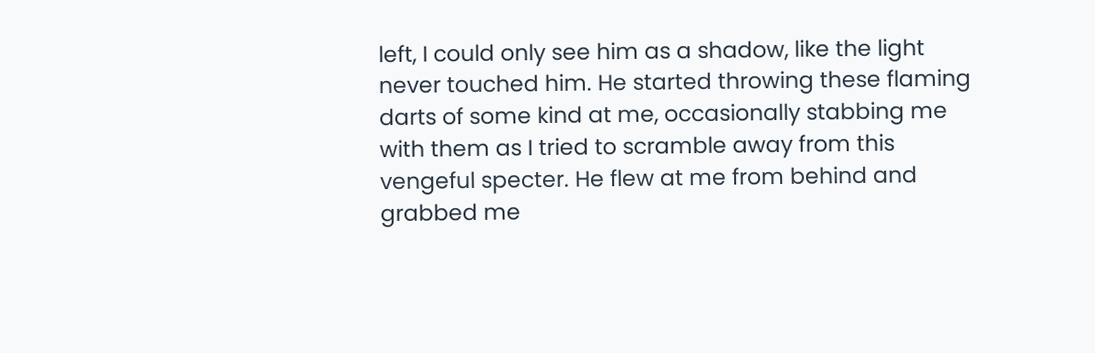left, I could only see him as a shadow, like the light never touched him. He started throwing these flaming darts of some kind at me, occasionally stabbing me with them as I tried to scramble away from this vengeful specter. He flew at me from behind and grabbed me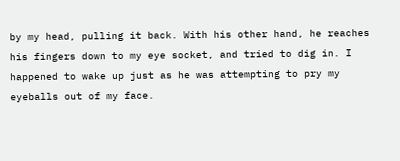by my head, pulling it back. With his other hand, he reaches his fingers down to my eye socket, and tried to dig in. I happened to wake up just as he was attempting to pry my eyeballs out of my face.